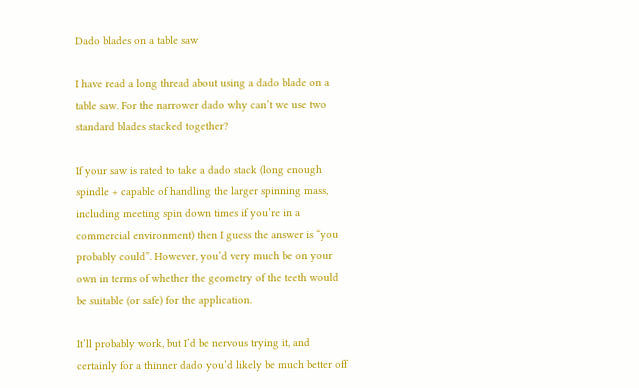Dado blades on a table saw

I have read a long thread about using a dado blade on a table saw. For the narrower dado why can’t we use two standard blades stacked together?

If your saw is rated to take a dado stack (long enough spindle + capable of handling the larger spinning mass, including meeting spin down times if you’re in a commercial environment) then I guess the answer is “you probably could”. However, you’d very much be on your own in terms of whether the geometry of the teeth would be suitable (or safe) for the application.

It’ll probably work, but I’d be nervous trying it, and certainly for a thinner dado you’d likely be much better off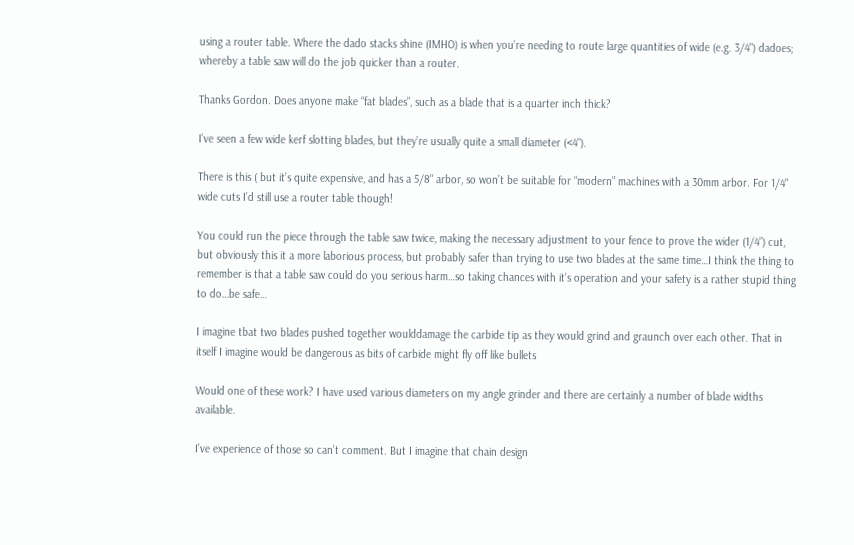using a router table. Where the dado stacks shine (IMHO) is when you’re needing to route large quantities of wide (e.g. 3/4") dadoes; whereby a table saw will do the job quicker than a router.

Thanks Gordon. Does anyone make “fat blades”, such as a blade that is a quarter inch thick?

I’ve seen a few wide kerf slotting blades, but they’re usually quite a small diameter (<4").

There is this ( but it’s quite expensive, and has a 5/8" arbor, so won’t be suitable for “modern” machines with a 30mm arbor. For 1/4" wide cuts I’d still use a router table though!

You could run the piece through the table saw twice, making the necessary adjustment to your fence to prove the wider (1/4”) cut, but obviously this it a more laborious process, but probably safer than trying to use two blades at the same time…I think the thing to remember is that a table saw could do you serious harm…so taking chances with it’s operation and your safety is a rather stupid thing to do…be safe…

I imagine tbat two blades pushed together woulddamage the carbide tip as they would grind and graunch over each other. That in itself I imagine would be dangerous as bits of carbide might fly off like bullets

Would one of these work? I have used various diameters on my angle grinder and there are certainly a number of blade widths available.

I’ve experience of those so can’t comment. But I imagine that chain design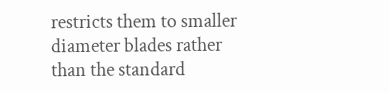restricts them to smaller diameter blades rather than the standard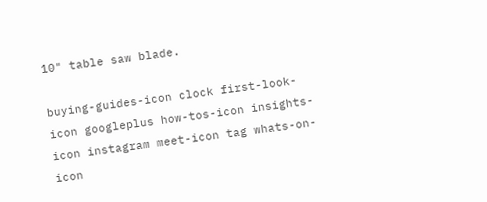10" table saw blade.

buying-guides-icon clock first-look-icon googleplus how-tos-icon insights-icon instagram meet-icon tag whats-on-icon